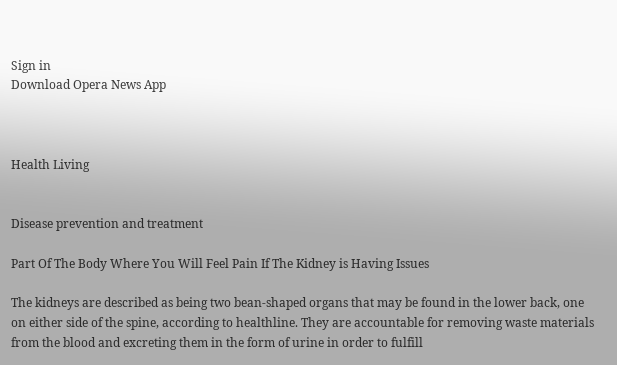Sign in
Download Opera News App



Health Living


Disease prevention and treatment

Part Of The Body Where You Will Feel Pain If The Kidney is Having Issues

The kidneys are described as being two bean-shaped organs that may be found in the lower back, one on either side of the spine, according to healthline. They are accountable for removing waste materials from the blood and excreting them in the form of urine in order to fulfill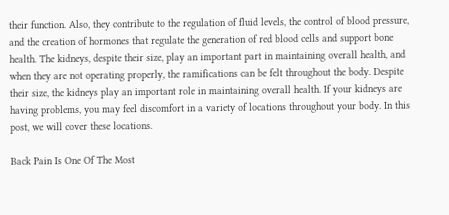their function. Also, they contribute to the regulation of fluid levels, the control of blood pressure, and the creation of hormones that regulate the generation of red blood cells and support bone health. The kidneys, despite their size, play an important part in maintaining overall health, and when they are not operating properly, the ramifications can be felt throughout the body. Despite their size, the kidneys play an important role in maintaining overall health. If your kidneys are having problems, you may feel discomfort in a variety of locations throughout your body. In this post, we will cover these locations.

Back Pain Is One Of The Most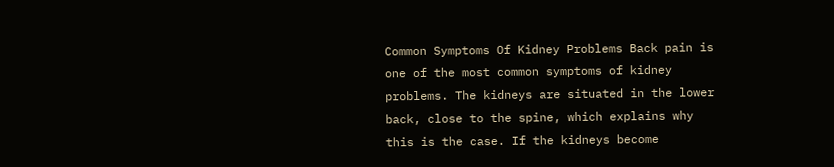Common Symptoms Of Kidney Problems Back pain is one of the most common symptoms of kidney problems. The kidneys are situated in the lower back, close to the spine, which explains why this is the case. If the kidneys become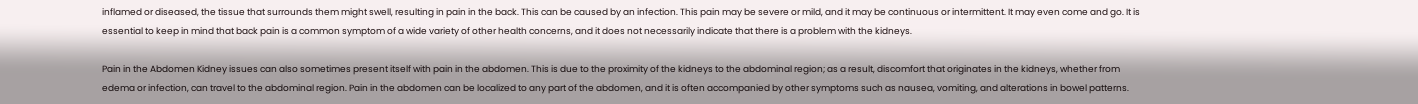inflamed or diseased, the tissue that surrounds them might swell, resulting in pain in the back. This can be caused by an infection. This pain may be severe or mild, and it may be continuous or intermittent. It may even come and go. It is essential to keep in mind that back pain is a common symptom of a wide variety of other health concerns, and it does not necessarily indicate that there is a problem with the kidneys.

Pain in the Abdomen Kidney issues can also sometimes present itself with pain in the abdomen. This is due to the proximity of the kidneys to the abdominal region; as a result, discomfort that originates in the kidneys, whether from edema or infection, can travel to the abdominal region. Pain in the abdomen can be localized to any part of the abdomen, and it is often accompanied by other symptoms such as nausea, vomiting, and alterations in bowel patterns.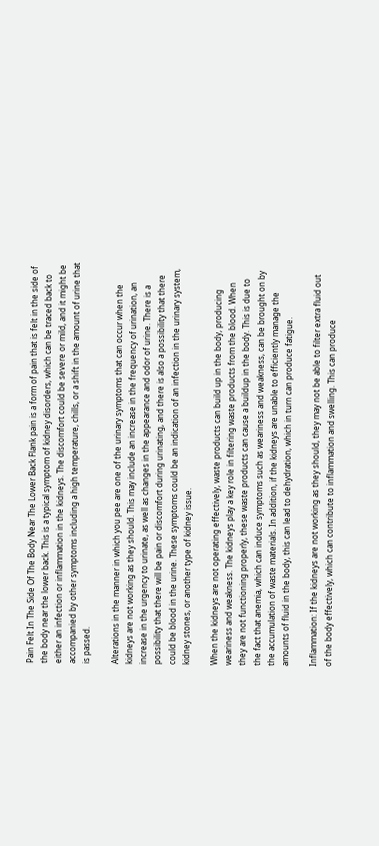Pain Felt In The Side Of The Body Near The Lower Back Flank pain is a form of pain that is felt in the side of the body near the lower back. This is a typical symptom of kidney disorders, which can be traced back to either an infection or inflammation in the kidneys. The discomfort could be severe or mild, and it might be accompanied by other symptoms including a high temperature, chills, or a shift in the amount of urine that is passed.

Alterations in the manner in which you pee are one of the urinary symptoms that can occur when the kidneys are not working as they should. This may include an increase in the frequency of urination, an increase in the urgency to urinate, as well as changes in the appearance and odor of urine. There is a possibility that there will be pain or discomfort during urinating, and there is also a possibility that there could be blood in the urine. These symptoms could be an indication of an infection in the urinary system, kidney stones, or another type of kidney issue.

When the kidneys are not operating effectively, waste products can build up in the body, producing weariness and weakness. The kidneys play a key role in filtering waste products from the blood. When they are not functioning properly, these waste products can cause a buildup in the body. This is due to the fact that anemia, which can induce symptoms such as weariness and weakness, can be brought on by the accumulation of waste materials. In addition, if the kidneys are unable to efficiently manage the amounts of fluid in the body, this can lead to dehydration, which in turn can produce fatigue.

Inflammation: If the kidneys are not working as they should, they may not be able to filter extra fluid out of the body effectively, which can contribute to inflammation and swelling. This can produce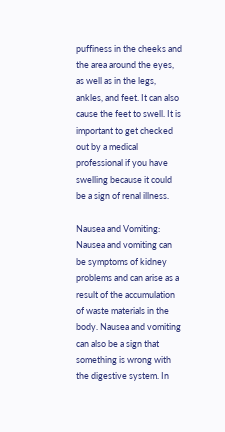puffiness in the cheeks and the area around the eyes, as well as in the legs, ankles, and feet. It can also cause the feet to swell. It is important to get checked out by a medical professional if you have swelling because it could be a sign of renal illness.

Nausea and Vomiting: Nausea and vomiting can be symptoms of kidney problems and can arise as a result of the accumulation of waste materials in the body. Nausea and vomiting can also be a sign that something is wrong with the digestive system. In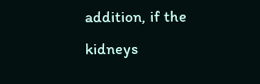addition, if the kidneys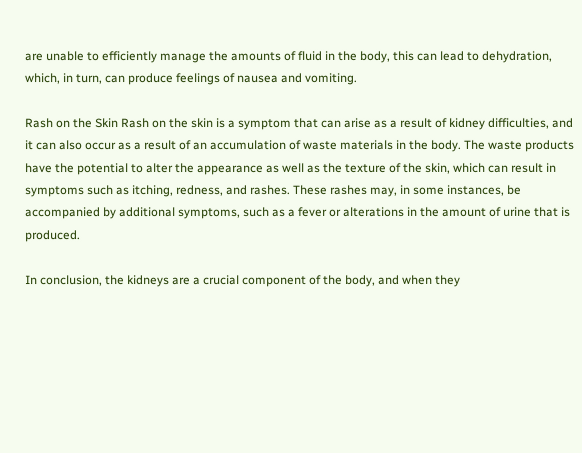are unable to efficiently manage the amounts of fluid in the body, this can lead to dehydration, which, in turn, can produce feelings of nausea and vomiting.

Rash on the Skin Rash on the skin is a symptom that can arise as a result of kidney difficulties, and it can also occur as a result of an accumulation of waste materials in the body. The waste products have the potential to alter the appearance as well as the texture of the skin, which can result in symptoms such as itching, redness, and rashes. These rashes may, in some instances, be accompanied by additional symptoms, such as a fever or alterations in the amount of urine that is produced.

In conclusion, the kidneys are a crucial component of the body, and when they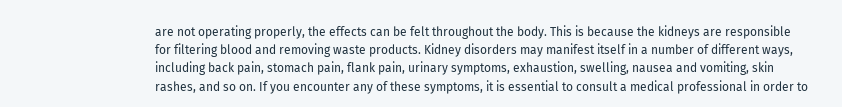are not operating properly, the effects can be felt throughout the body. This is because the kidneys are responsible for filtering blood and removing waste products. Kidney disorders may manifest itself in a number of different ways, including back pain, stomach pain, flank pain, urinary symptoms, exhaustion, swelling, nausea and vomiting, skin rashes, and so on. If you encounter any of these symptoms, it is essential to consult a medical professional in order to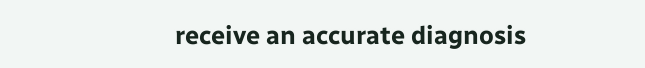receive an accurate diagnosis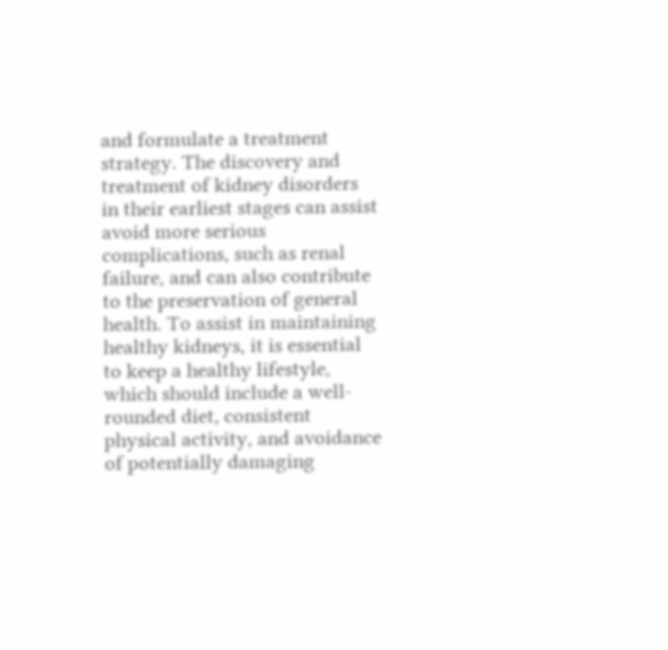and formulate a treatment strategy. The discovery and treatment of kidney disorders in their earliest stages can assist avoid more serious complications, such as renal failure, and can also contribute to the preservation of general health. To assist in maintaining healthy kidneys, it is essential to keep a healthy lifestyle, which should include a well-rounded diet, consistent physical activity, and avoidance of potentially damaging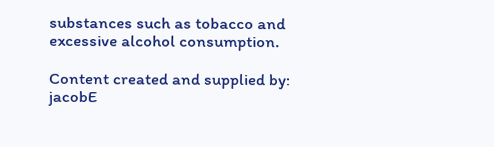substances such as tobacco and excessive alcohol consumption.

Content created and supplied by: jacobE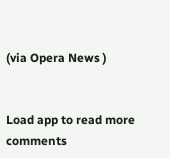(via Opera News )


Load app to read more comments